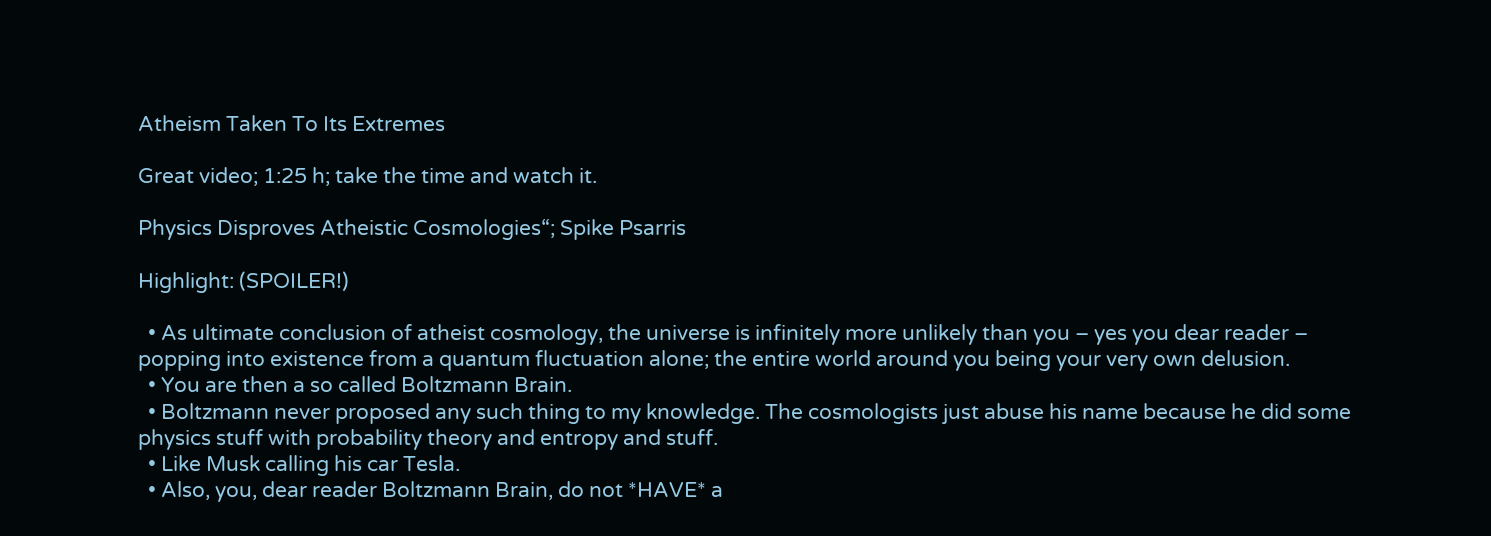Atheism Taken To Its Extremes

Great video; 1:25 h; take the time and watch it.

Physics Disproves Atheistic Cosmologies“; Spike Psarris

Highlight: (SPOILER!)

  • As ultimate conclusion of atheist cosmology, the universe is infinitely more unlikely than you – yes you dear reader – popping into existence from a quantum fluctuation alone; the entire world around you being your very own delusion.
  • You are then a so called Boltzmann Brain.
  • Boltzmann never proposed any such thing to my knowledge. The cosmologists just abuse his name because he did some physics stuff with probability theory and entropy and stuff.
  • Like Musk calling his car Tesla.
  • Also, you, dear reader Boltzmann Brain, do not *HAVE* a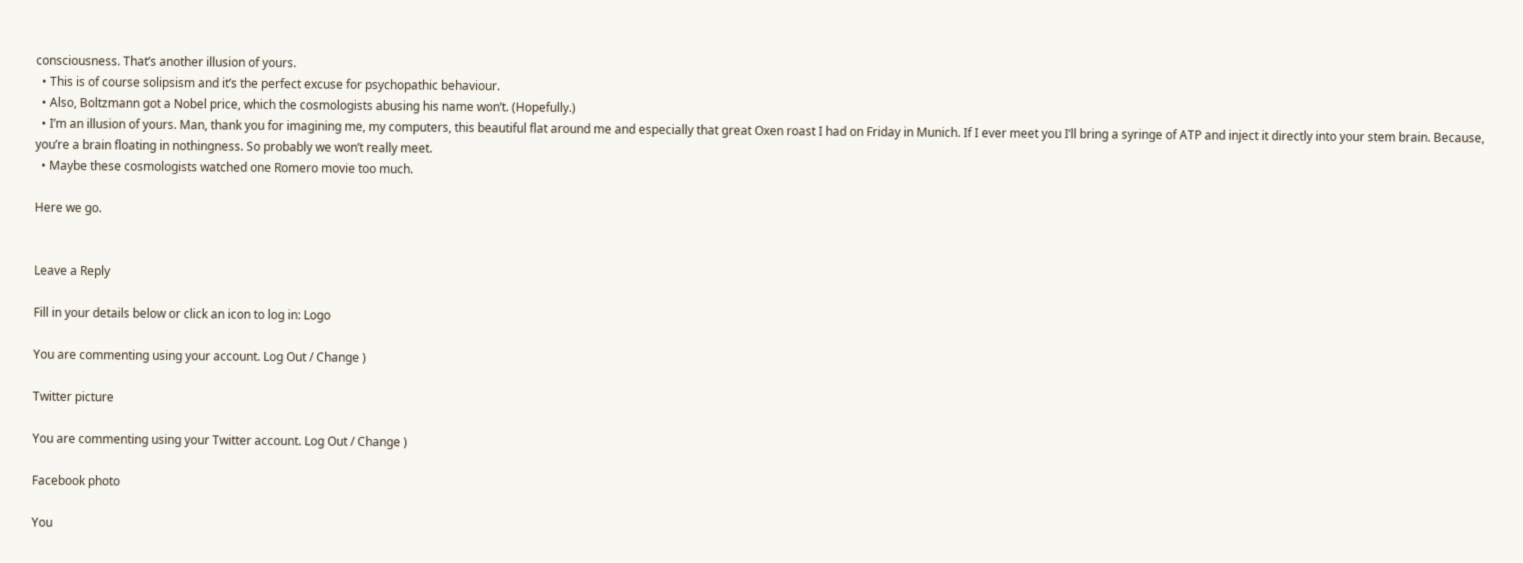consciousness. That’s another illusion of yours.
  • This is of course solipsism and it’s the perfect excuse for psychopathic behaviour.
  • Also, Boltzmann got a Nobel price, which the cosmologists abusing his name won’t. (Hopefully.)
  • I’m an illusion of yours. Man, thank you for imagining me, my computers, this beautiful flat around me and especially that great Oxen roast I had on Friday in Munich. If I ever meet you I’ll bring a syringe of ATP and inject it directly into your stem brain. Because, you’re a brain floating in nothingness. So probably we won’t really meet.
  • Maybe these cosmologists watched one Romero movie too much.

Here we go.


Leave a Reply

Fill in your details below or click an icon to log in: Logo

You are commenting using your account. Log Out / Change )

Twitter picture

You are commenting using your Twitter account. Log Out / Change )

Facebook photo

You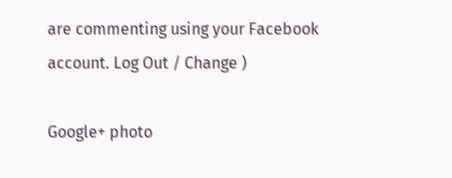are commenting using your Facebook account. Log Out / Change )

Google+ photo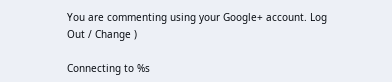You are commenting using your Google+ account. Log Out / Change )

Connecting to %s